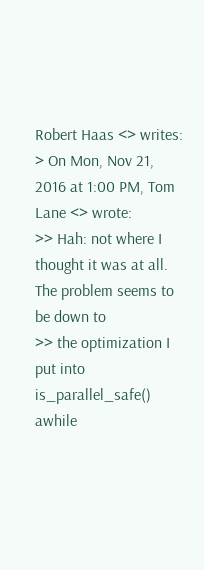Robert Haas <> writes:
> On Mon, Nov 21, 2016 at 1:00 PM, Tom Lane <> wrote:
>> Hah: not where I thought it was at all.  The problem seems to be down to
>> the optimization I put into is_parallel_safe() awhile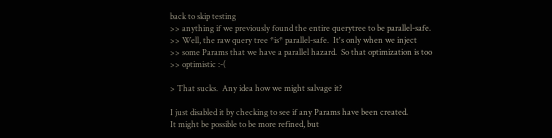back to skip testing
>> anything if we previously found the entire querytree to be parallel-safe.
>> Well, the raw query tree *is* parallel-safe.  It's only when we inject
>> some Params that we have a parallel hazard.  So that optimization is too
>> optimistic :-(

> That sucks.  Any idea how we might salvage it?

I just disabled it by checking to see if any Params have been created.
It might be possible to be more refined, but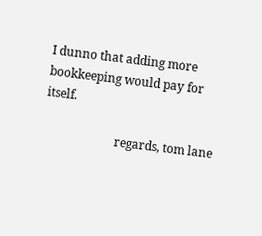I dunno that adding more
bookkeeping would pay for itself.

                        regards, tom lane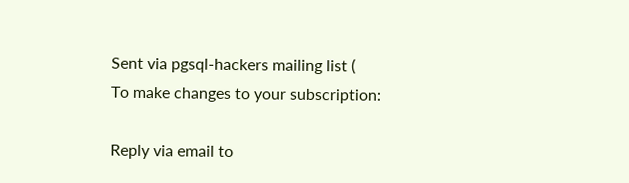Sent via pgsql-hackers mailing list (
To make changes to your subscription:

Reply via email to